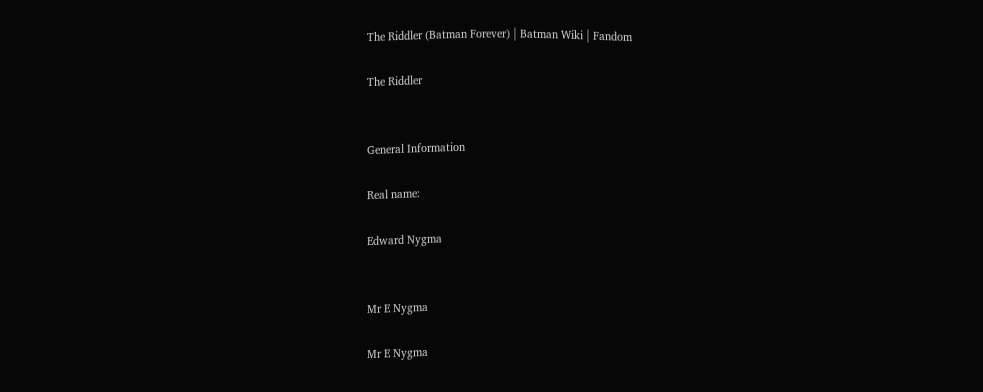The Riddler (Batman Forever) | Batman Wiki | Fandom

The Riddler


General Information

Real name:

Edward Nygma


Mr E Nygma

Mr E Nygma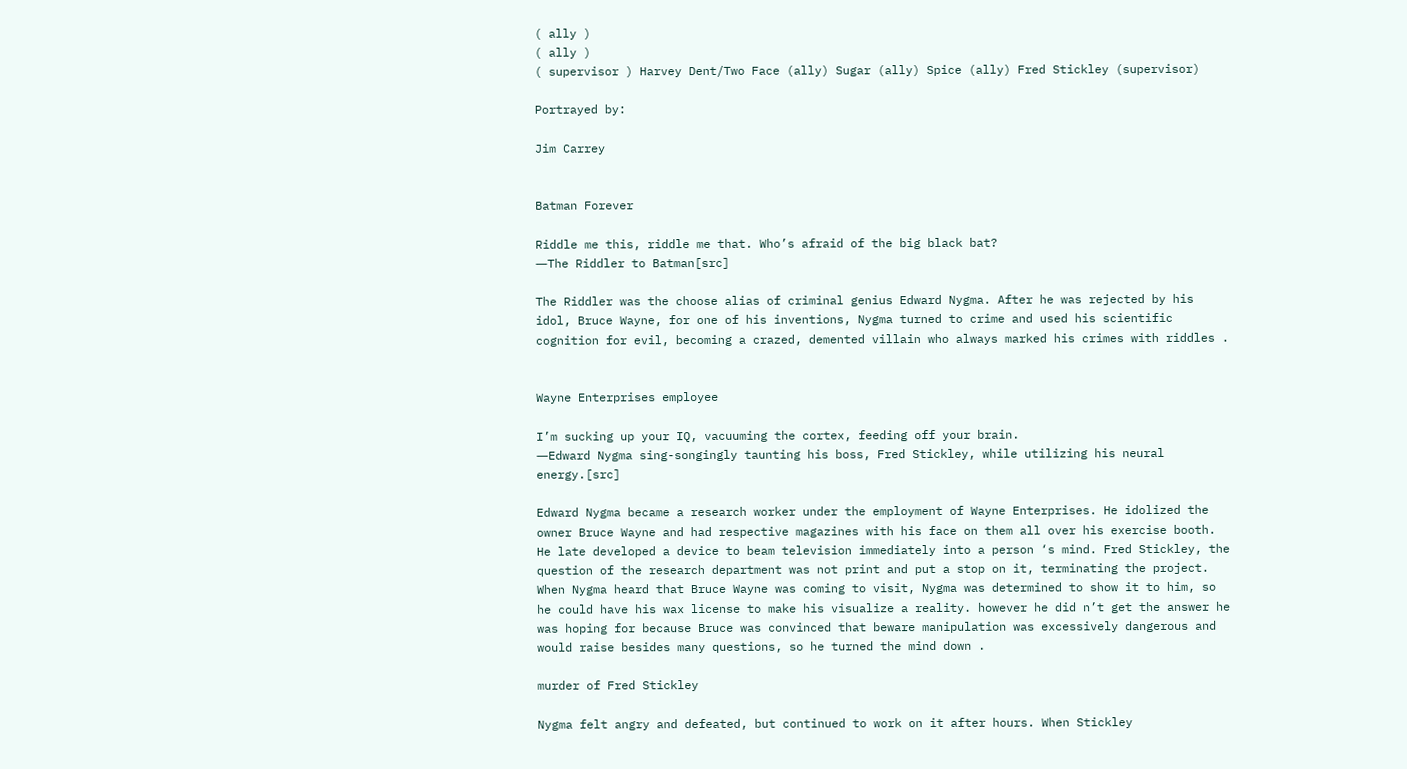( ally )
( ally )
( supervisor ) Harvey Dent/Two Face (ally) Sugar (ally) Spice (ally) Fred Stickley (supervisor)

Portrayed by:

Jim Carrey


Batman Forever

Riddle me this, riddle me that. Who’s afraid of the big black bat?
―The Riddler to Batman[src]

The Riddler was the choose alias of criminal genius Edward Nygma. After he was rejected by his idol, Bruce Wayne, for one of his inventions, Nygma turned to crime and used his scientific cognition for evil, becoming a crazed, demented villain who always marked his crimes with riddles .


Wayne Enterprises employee

I’m sucking up your IQ, vacuuming the cortex, feeding off your brain.
―Edward Nygma sing-songingly taunting his boss, Fred Stickley, while utilizing his neural energy.[src]

Edward Nygma became a research worker under the employment of Wayne Enterprises. He idolized the owner Bruce Wayne and had respective magazines with his face on them all over his exercise booth. He late developed a device to beam television immediately into a person ‘s mind. Fred Stickley, the question of the research department was not print and put a stop on it, terminating the project. When Nygma heard that Bruce Wayne was coming to visit, Nygma was determined to show it to him, so he could have his wax license to make his visualize a reality. however he did n’t get the answer he was hoping for because Bruce was convinced that beware manipulation was excessively dangerous and would raise besides many questions, so he turned the mind down .

murder of Fred Stickley

Nygma felt angry and defeated, but continued to work on it after hours. When Stickley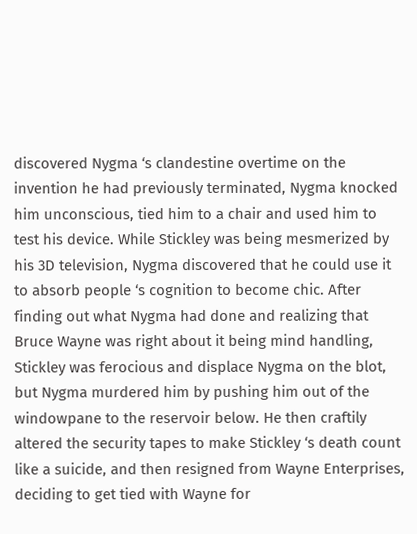discovered Nygma ‘s clandestine overtime on the invention he had previously terminated, Nygma knocked him unconscious, tied him to a chair and used him to test his device. While Stickley was being mesmerized by his 3D television, Nygma discovered that he could use it to absorb people ‘s cognition to become chic. After finding out what Nygma had done and realizing that Bruce Wayne was right about it being mind handling, Stickley was ferocious and displace Nygma on the blot, but Nygma murdered him by pushing him out of the windowpane to the reservoir below. He then craftily altered the security tapes to make Stickley ‘s death count like a suicide, and then resigned from Wayne Enterprises, deciding to get tied with Wayne for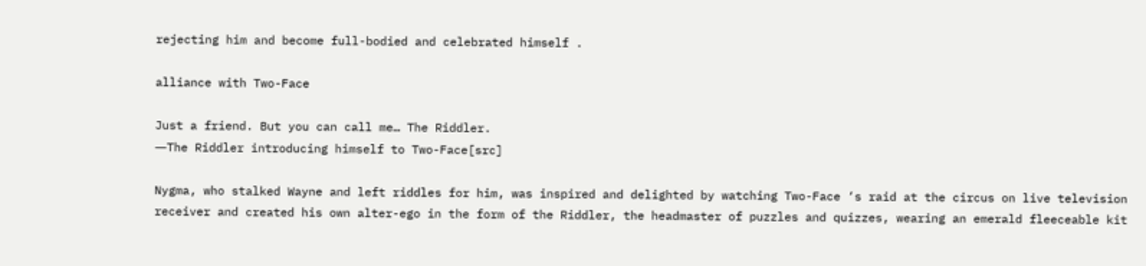rejecting him and become full-bodied and celebrated himself .

alliance with Two-Face

Just a friend. But you can call me… The Riddler.
―The Riddler introducing himself to Two-Face[src]

Nygma, who stalked Wayne and left riddles for him, was inspired and delighted by watching Two-Face ‘s raid at the circus on live television receiver and created his own alter-ego in the form of the Riddler, the headmaster of puzzles and quizzes, wearing an emerald fleeceable kit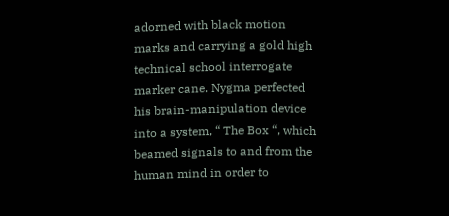adorned with black motion marks and carrying a gold high technical school interrogate marker cane. Nygma perfected his brain-manipulation device into a system, “ The Box “, which beamed signals to and from the human mind in order to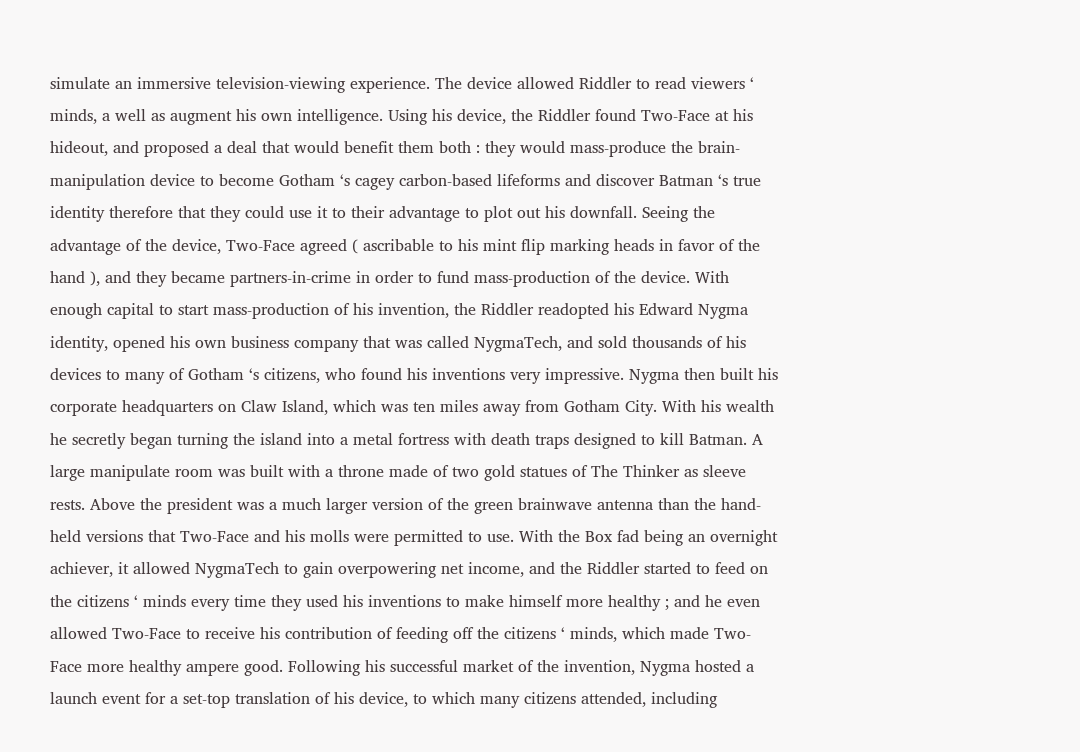simulate an immersive television-viewing experience. The device allowed Riddler to read viewers ‘ minds, a well as augment his own intelligence. Using his device, the Riddler found Two-Face at his hideout, and proposed a deal that would benefit them both : they would mass-produce the brain-manipulation device to become Gotham ‘s cagey carbon-based lifeforms and discover Batman ‘s true identity therefore that they could use it to their advantage to plot out his downfall. Seeing the advantage of the device, Two-Face agreed ( ascribable to his mint flip marking heads in favor of the hand ), and they became partners-in-crime in order to fund mass-production of the device. With enough capital to start mass-production of his invention, the Riddler readopted his Edward Nygma identity, opened his own business company that was called NygmaTech, and sold thousands of his devices to many of Gotham ‘s citizens, who found his inventions very impressive. Nygma then built his corporate headquarters on Claw Island, which was ten miles away from Gotham City. With his wealth he secretly began turning the island into a metal fortress with death traps designed to kill Batman. A large manipulate room was built with a throne made of two gold statues of The Thinker as sleeve rests. Above the president was a much larger version of the green brainwave antenna than the hand-held versions that Two-Face and his molls were permitted to use. With the Box fad being an overnight achiever, it allowed NygmaTech to gain overpowering net income, and the Riddler started to feed on the citizens ‘ minds every time they used his inventions to make himself more healthy ; and he even allowed Two-Face to receive his contribution of feeding off the citizens ‘ minds, which made Two-Face more healthy ampere good. Following his successful market of the invention, Nygma hosted a launch event for a set-top translation of his device, to which many citizens attended, including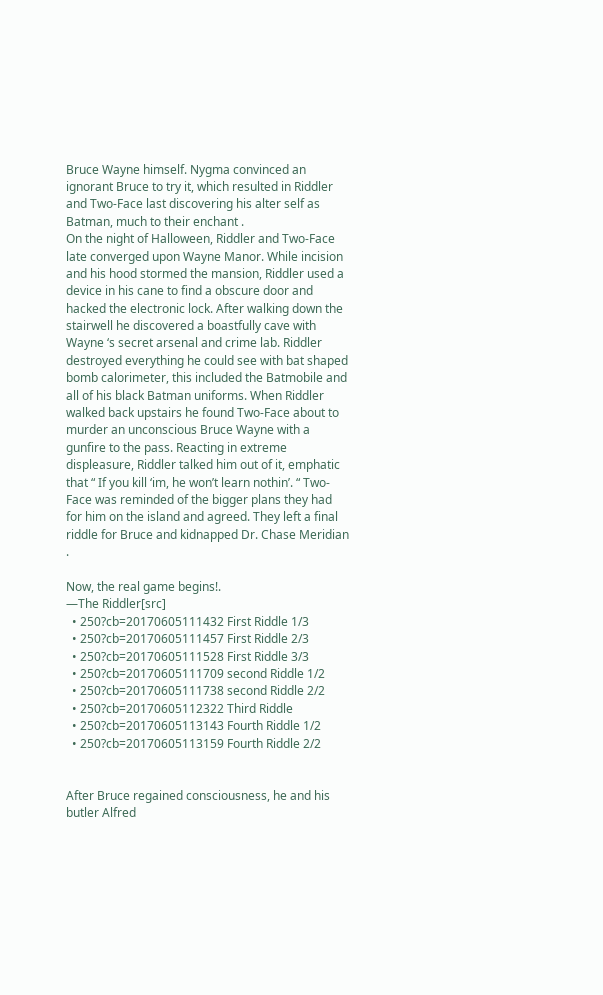Bruce Wayne himself. Nygma convinced an ignorant Bruce to try it, which resulted in Riddler and Two-Face last discovering his alter self as Batman, much to their enchant .
On the night of Halloween, Riddler and Two-Face late converged upon Wayne Manor. While incision and his hood stormed the mansion, Riddler used a device in his cane to find a obscure door and hacked the electronic lock. After walking down the stairwell he discovered a boastfully cave with Wayne ‘s secret arsenal and crime lab. Riddler destroyed everything he could see with bat shaped bomb calorimeter, this included the Batmobile and all of his black Batman uniforms. When Riddler walked back upstairs he found Two-Face about to murder an unconscious Bruce Wayne with a gunfire to the pass. Reacting in extreme displeasure, Riddler talked him out of it, emphatic that “ If you kill ‘im, he won’t learn nothin’. “ Two-Face was reminded of the bigger plans they had for him on the island and agreed. They left a final riddle for Bruce and kidnapped Dr. Chase Meridian .

Now, the real game begins!.
―The Riddler[src]
  • 250?cb=20170605111432 First Riddle 1/3
  • 250?cb=20170605111457 First Riddle 2/3
  • 250?cb=20170605111528 First Riddle 3/3
  • 250?cb=20170605111709 second Riddle 1/2
  • 250?cb=20170605111738 second Riddle 2/2
  • 250?cb=20170605112322 Third Riddle
  • 250?cb=20170605113143 Fourth Riddle 1/2
  • 250?cb=20170605113159 Fourth Riddle 2/2


After Bruce regained consciousness, he and his butler Alfred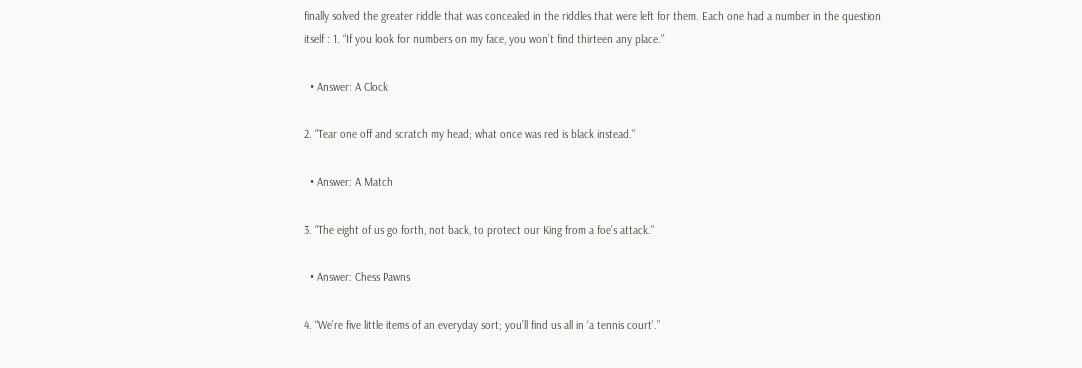finally solved the greater riddle that was concealed in the riddles that were left for them. Each one had a number in the question itself : 1. “If you look for numbers on my face, you won’t find thirteen any place.”

  • Answer: A Clock

2. “Tear one off and scratch my head; what once was red is black instead.”

  • Answer: A Match

3. “The eight of us go forth, not back, to protect our King from a foe’s attack.”

  • Answer: Chess Pawns

4. “We’re five little items of an everyday sort; you’ll find us all in ‘a tennis court’.”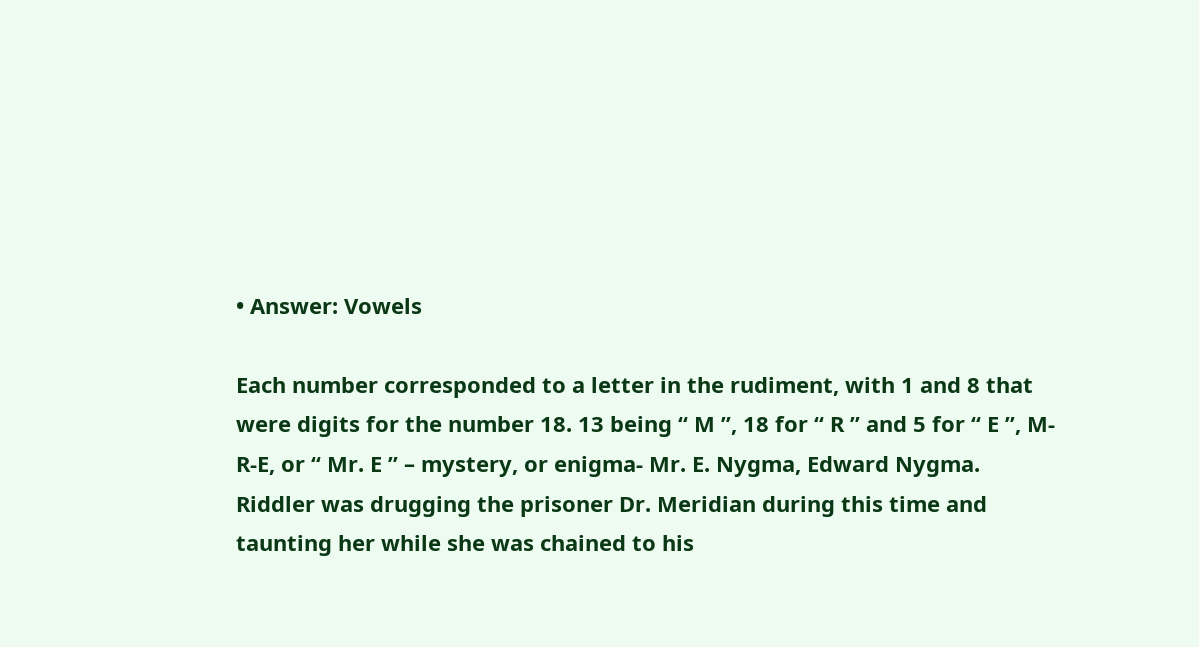• Answer: Vowels

Each number corresponded to a letter in the rudiment, with 1 and 8 that were digits for the number 18. 13 being “ M ”, 18 for “ R ” and 5 for “ E ”, M-R-E, or “ Mr. E ” – mystery, or enigma- Mr. E. Nygma, Edward Nygma. Riddler was drugging the prisoner Dr. Meridian during this time and taunting her while she was chained to his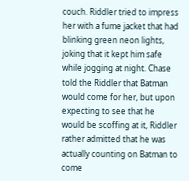couch. Riddler tried to impress her with a fume jacket that had blinking green neon lights, joking that it kept him safe while jogging at night. Chase told the Riddler that Batman would come for her, but upon expecting to see that he would be scoffing at it, Riddler rather admitted that he was actually counting on Batman to come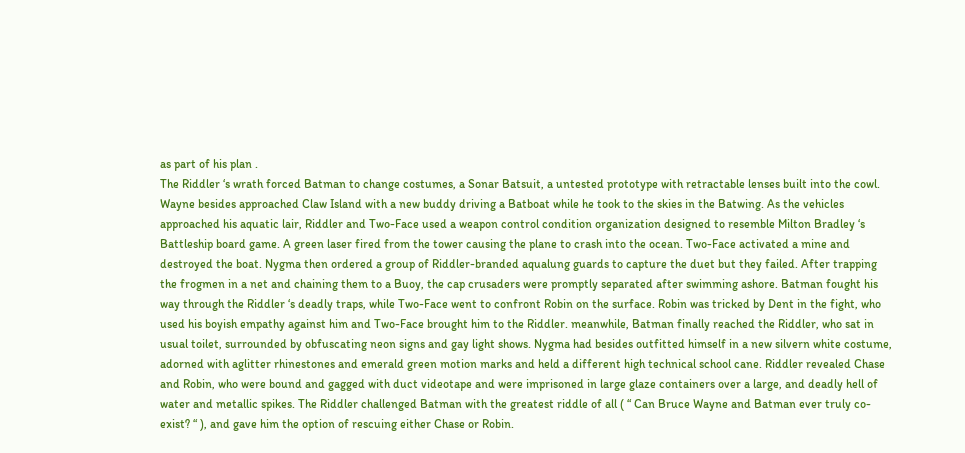as part of his plan .
The Riddler ‘s wrath forced Batman to change costumes, a Sonar Batsuit, a untested prototype with retractable lenses built into the cowl. Wayne besides approached Claw Island with a new buddy driving a Batboat while he took to the skies in the Batwing. As the vehicles approached his aquatic lair, Riddler and Two-Face used a weapon control condition organization designed to resemble Milton Bradley ‘s Battleship board game. A green laser fired from the tower causing the plane to crash into the ocean. Two-Face activated a mine and destroyed the boat. Nygma then ordered a group of Riddler-branded aqualung guards to capture the duet but they failed. After trapping the frogmen in a net and chaining them to a Buoy, the cap crusaders were promptly separated after swimming ashore. Batman fought his way through the Riddler ‘s deadly traps, while Two-Face went to confront Robin on the surface. Robin was tricked by Dent in the fight, who used his boyish empathy against him and Two-Face brought him to the Riddler. meanwhile, Batman finally reached the Riddler, who sat in usual toilet, surrounded by obfuscating neon signs and gay light shows. Nygma had besides outfitted himself in a new silvern white costume, adorned with aglitter rhinestones and emerald green motion marks and held a different high technical school cane. Riddler revealed Chase and Robin, who were bound and gagged with duct videotape and were imprisoned in large glaze containers over a large, and deadly hell of water and metallic spikes. The Riddler challenged Batman with the greatest riddle of all ( “ Can Bruce Wayne and Batman ever truly co-exist? “ ), and gave him the option of rescuing either Chase or Robin.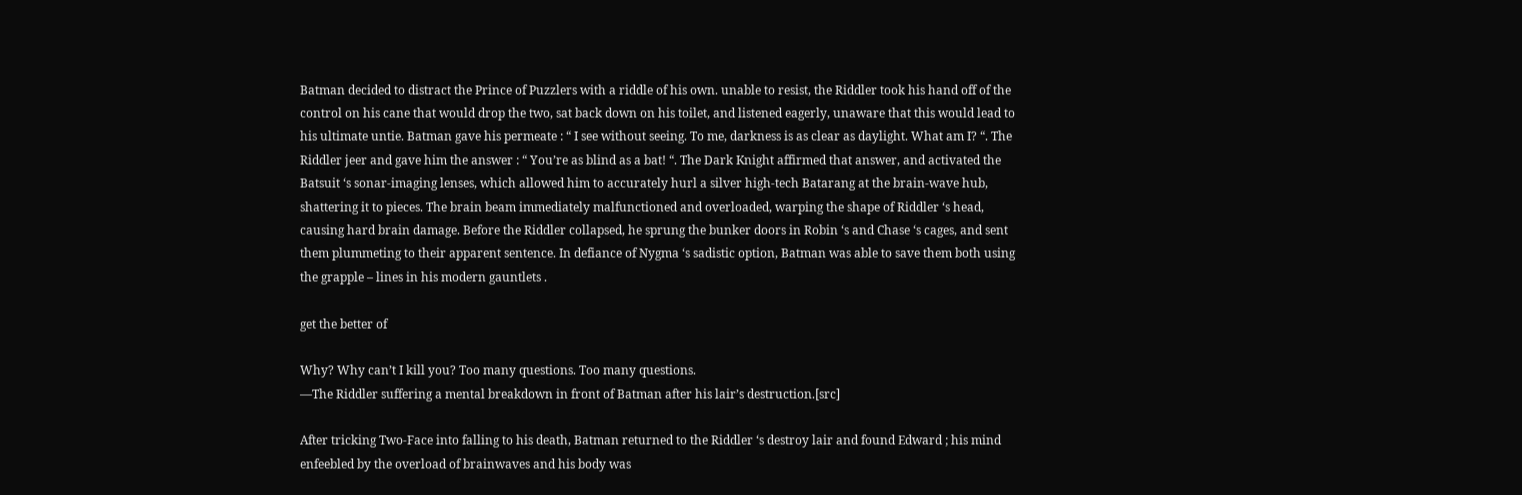Batman decided to distract the Prince of Puzzlers with a riddle of his own. unable to resist, the Riddler took his hand off of the control on his cane that would drop the two, sat back down on his toilet, and listened eagerly, unaware that this would lead to his ultimate untie. Batman gave his permeate : “ I see without seeing. To me, darkness is as clear as daylight. What am I? “. The Riddler jeer and gave him the answer : “ You’re as blind as a bat! “. The Dark Knight affirmed that answer, and activated the Batsuit ‘s sonar-imaging lenses, which allowed him to accurately hurl a silver high-tech Batarang at the brain-wave hub, shattering it to pieces. The brain beam immediately malfunctioned and overloaded, warping the shape of Riddler ‘s head, causing hard brain damage. Before the Riddler collapsed, he sprung the bunker doors in Robin ‘s and Chase ‘s cages, and sent them plummeting to their apparent sentence. In defiance of Nygma ‘s sadistic option, Batman was able to save them both using the grapple – lines in his modern gauntlets .

get the better of

Why? Why can’t I kill you? Too many questions. Too many questions.
―The Riddler suffering a mental breakdown in front of Batman after his lair’s destruction.[src]

After tricking Two-Face into falling to his death, Batman returned to the Riddler ‘s destroy lair and found Edward ; his mind enfeebled by the overload of brainwaves and his body was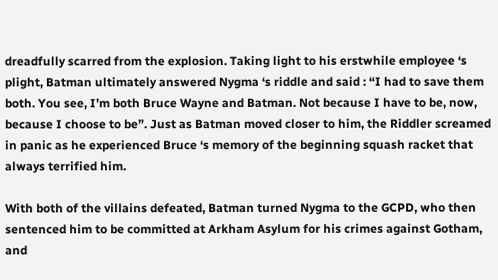dreadfully scarred from the explosion. Taking light to his erstwhile employee ‘s plight, Batman ultimately answered Nygma ‘s riddle and said : “I had to save them both. You see, I’m both Bruce Wayne and Batman. Not because I have to be, now, because I choose to be”. Just as Batman moved closer to him, the Riddler screamed in panic as he experienced Bruce ‘s memory of the beginning squash racket that always terrified him.

With both of the villains defeated, Batman turned Nygma to the GCPD, who then sentenced him to be committed at Arkham Asylum for his crimes against Gotham, and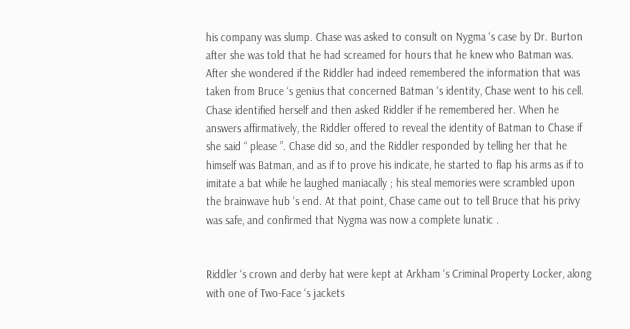his company was slump. Chase was asked to consult on Nygma ‘s case by Dr. Burton after she was told that he had screamed for hours that he knew who Batman was. After she wondered if the Riddler had indeed remembered the information that was taken from Bruce ‘s genius that concerned Batman ‘s identity, Chase went to his cell. Chase identified herself and then asked Riddler if he remembered her. When he answers affirmatively, the Riddler offered to reveal the identity of Batman to Chase if she said “ please ”. Chase did so, and the Riddler responded by telling her that he himself was Batman, and as if to prove his indicate, he started to flap his arms as if to imitate a bat while he laughed maniacally ; his steal memories were scrambled upon the brainwave hub ‘s end. At that point, Chase came out to tell Bruce that his privy was safe, and confirmed that Nygma was now a complete lunatic .


Riddler ‘s crown and derby hat were kept at Arkham ‘s Criminal Property Locker, along with one of Two-Face ‘s jackets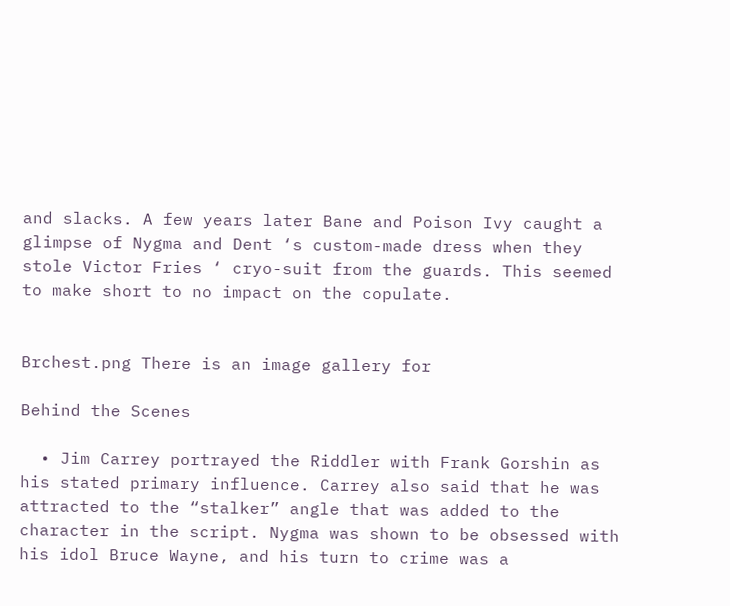and slacks. A few years later Bane and Poison Ivy caught a glimpse of Nygma and Dent ‘s custom-made dress when they stole Victor Fries ‘ cryo-suit from the guards. This seemed to make short to no impact on the copulate.


Brchest.png There is an image gallery for

Behind the Scenes

  • Jim Carrey portrayed the Riddler with Frank Gorshin as his stated primary influence. Carrey also said that he was attracted to the “stalker” angle that was added to the character in the script. Nygma was shown to be obsessed with his idol Bruce Wayne, and his turn to crime was a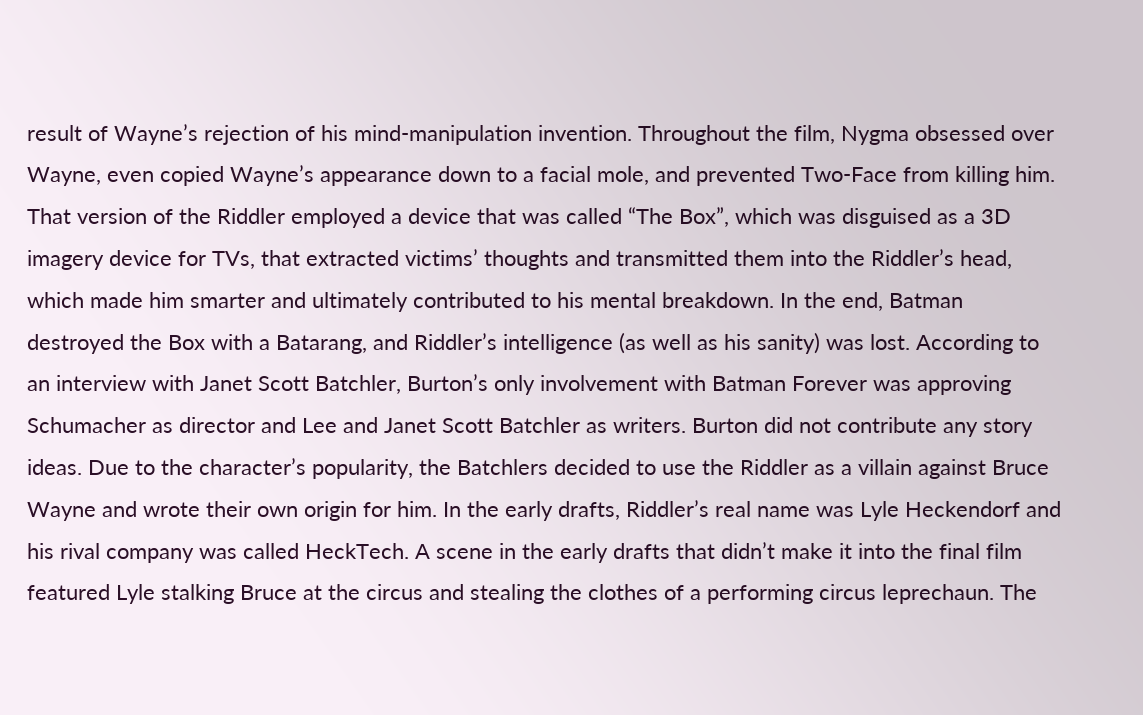result of Wayne’s rejection of his mind-manipulation invention. Throughout the film, Nygma obsessed over Wayne, even copied Wayne’s appearance down to a facial mole, and prevented Two-Face from killing him. That version of the Riddler employed a device that was called “The Box”, which was disguised as a 3D imagery device for TVs, that extracted victims’ thoughts and transmitted them into the Riddler’s head, which made him smarter and ultimately contributed to his mental breakdown. In the end, Batman destroyed the Box with a Batarang, and Riddler’s intelligence (as well as his sanity) was lost. According to an interview with Janet Scott Batchler, Burton’s only involvement with Batman Forever was approving Schumacher as director and Lee and Janet Scott Batchler as writers. Burton did not contribute any story ideas. Due to the character’s popularity, the Batchlers decided to use the Riddler as a villain against Bruce Wayne and wrote their own origin for him. In the early drafts, Riddler’s real name was Lyle Heckendorf and his rival company was called HeckTech. A scene in the early drafts that didn’t make it into the final film featured Lyle stalking Bruce at the circus and stealing the clothes of a performing circus leprechaun. The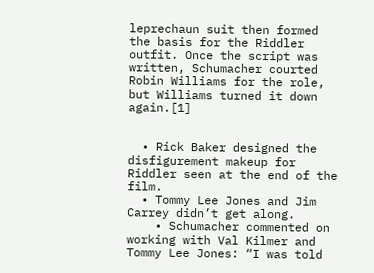leprechaun suit then formed the basis for the Riddler outfit. Once the script was written, Schumacher courted Robin Williams for the role, but Williams turned it down again.[1]


  • Rick Baker designed the disfigurement makeup for Riddler seen at the end of the film.
  • Tommy Lee Jones and Jim Carrey didn’t get along.
    • Schumacher commented on working with Val Kilmer and Tommy Lee Jones: “I was told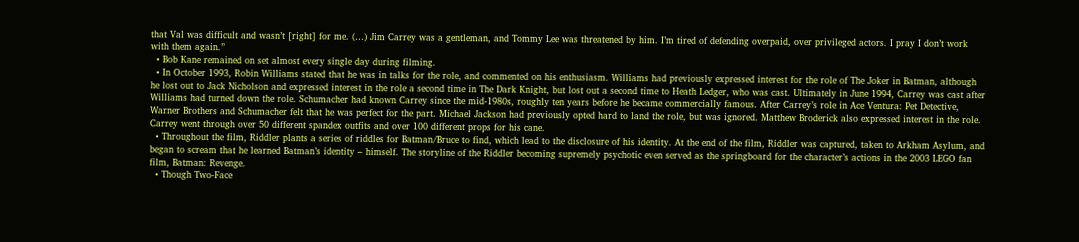that Val was difficult and wasn’t [right] for me. (…) Jim Carrey was a gentleman, and Tommy Lee was threatened by him. I’m tired of defending overpaid, over privileged actors. I pray I don’t work with them again.”
  • Bob Kane remained on set almost every single day during filming.
  • In October 1993, Robin Williams stated that he was in talks for the role, and commented on his enthusiasm. Williams had previously expressed interest for the role of The Joker in Batman, although he lost out to Jack Nicholson and expressed interest in the role a second time in The Dark Knight, but lost out a second time to Heath Ledger, who was cast. Ultimately in June 1994, Carrey was cast after Williams had turned down the role. Schumacher had known Carrey since the mid-1980s, roughly ten years before he became commercially famous. After Carrey’s role in Ace Ventura: Pet Detective, Warner Brothers and Schumacher felt that he was perfect for the part. Michael Jackson had previously opted hard to land the role, but was ignored. Matthew Broderick also expressed interest in the role. Carrey went through over 50 different spandex outfits and over 100 different props for his cane.
  • Throughout the film, Riddler plants a series of riddles for Batman/Bruce to find, which lead to the disclosure of his identity. At the end of the film, Riddler was captured, taken to Arkham Asylum, and began to scream that he learned Batman’s identity – himself. The storyline of the Riddler becoming supremely psychotic even served as the springboard for the character’s actions in the 2003 LEGO fan film, Batman: Revenge.
  • Though Two-Face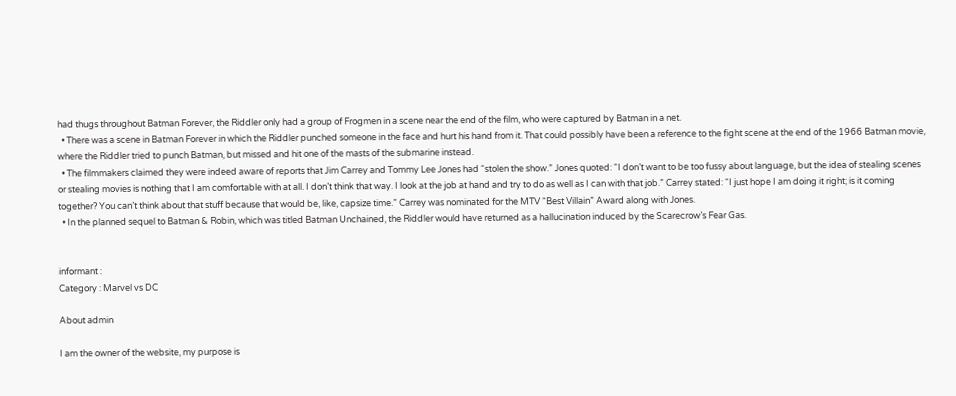had thugs throughout Batman Forever, the Riddler only had a group of Frogmen in a scene near the end of the film, who were captured by Batman in a net.
  • There was a scene in Batman Forever in which the Riddler punched someone in the face and hurt his hand from it. That could possibly have been a reference to the fight scene at the end of the 1966 Batman movie, where the Riddler tried to punch Batman, but missed and hit one of the masts of the submarine instead.
  • The filmmakers claimed they were indeed aware of reports that Jim Carrey and Tommy Lee Jones had “stolen the show.” Jones quoted: “I don’t want to be too fussy about language, but the idea of stealing scenes or stealing movies is nothing that I am comfortable with at all. I don’t think that way. I look at the job at hand and try to do as well as I can with that job.” Carrey stated: “I just hope I am doing it right; is it coming together? You can’t think about that stuff because that would be, like, capsize time.” Carrey was nominated for the MTV “Best Villain” Award along with Jones.
  • In the planned sequel to Batman & Robin, which was titled Batman Unchained, the Riddler would have returned as a hallucination induced by the Scarecrow’s Fear Gas.


informant :
Category : Marvel vs DC

About admin

I am the owner of the website, my purpose is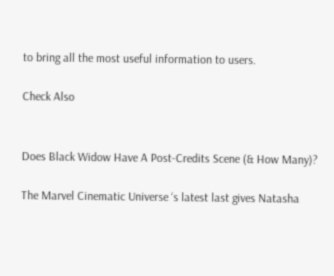to bring all the most useful information to users.

Check Also


Does Black Widow Have A Post-Credits Scene (& How Many)?

The Marvel Cinematic Universe ‘s latest last gives Natasha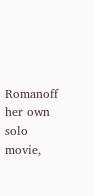Romanoff her own solo movie,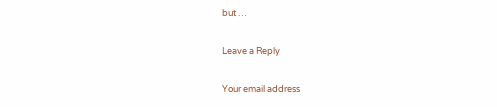but …

Leave a Reply

Your email address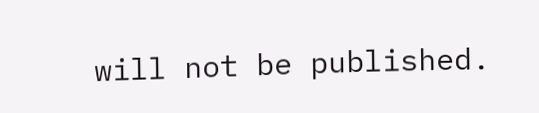will not be published.